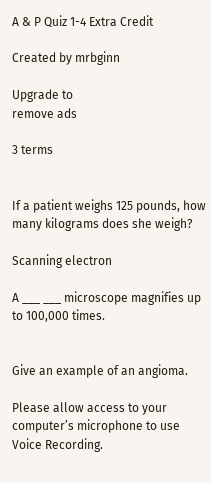A & P Quiz 1-4 Extra Credit

Created by mrbginn

Upgrade to
remove ads

3 terms


If a patient weighs 125 pounds, how many kilograms does she weigh?

Scanning electron

A ___ ___ microscope magnifies up to 100,000 times.


Give an example of an angioma.

Please allow access to your computer’s microphone to use Voice Recording.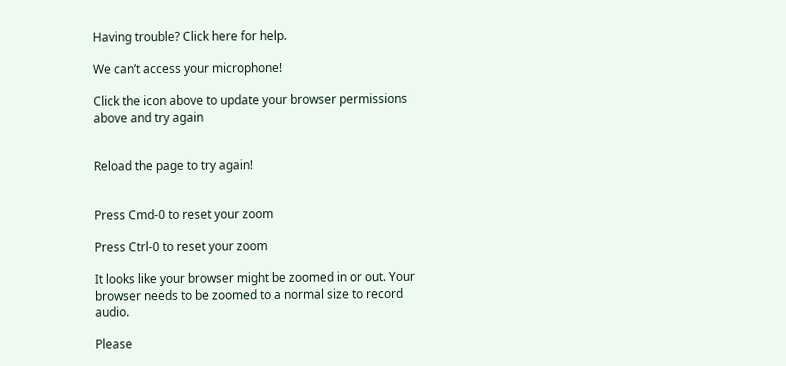Having trouble? Click here for help.

We can’t access your microphone!

Click the icon above to update your browser permissions above and try again


Reload the page to try again!


Press Cmd-0 to reset your zoom

Press Ctrl-0 to reset your zoom

It looks like your browser might be zoomed in or out. Your browser needs to be zoomed to a normal size to record audio.

Please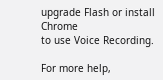upgrade Flash or install Chrome
to use Voice Recording.

For more help,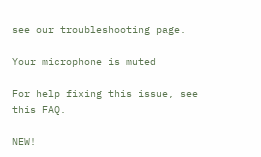see our troubleshooting page.

Your microphone is muted

For help fixing this issue, see this FAQ.

NEW!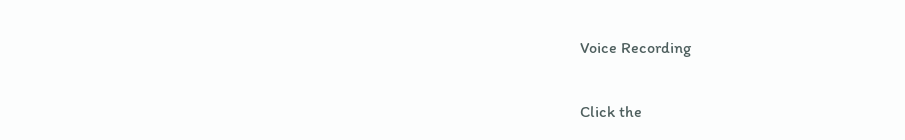Voice Recording

Click the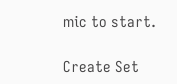mic to start.

Create Set